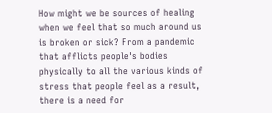How might we be sources of healing when we feel that so much around us is broken or sick? From a pandemic that afflicts people's bodies physically to all the various kinds of stress that people feel as a result, there is a need for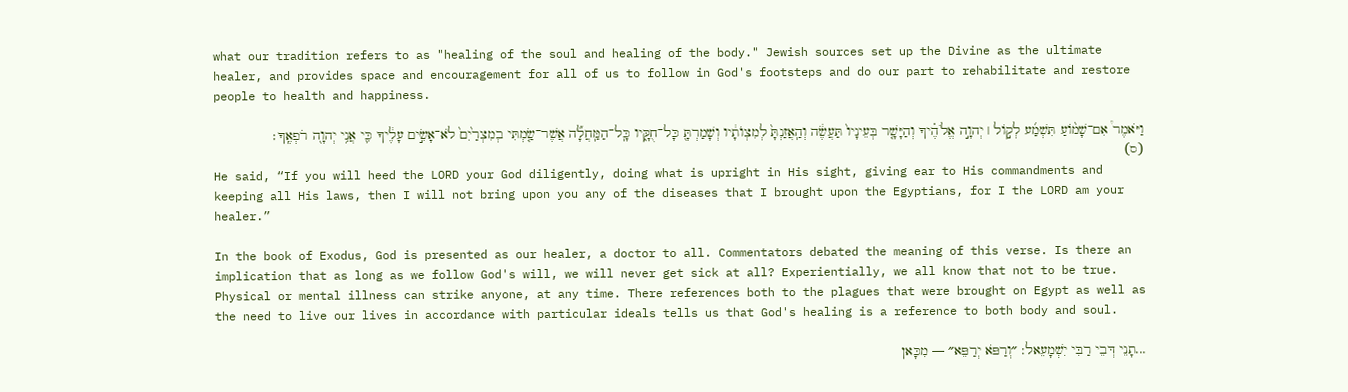what our tradition refers to as "healing of the soul and healing of the body." Jewish sources set up the Divine as the ultimate healer, and provides space and encouragement for all of us to follow in God's footsteps and do our part to rehabilitate and restore people to health and happiness.

וַיֹּאמֶר֩ אִם־שָׁמ֨וֹעַ תִּשְׁמַ֜ע לְק֣וֹל ׀ יְהוָ֣ה אֱלֹהֶ֗יךָ וְהַיָּשָׁ֤ר בְּעֵינָיו֙ תַּעֲשֶׂ֔ה וְהַֽאֲזַנְתָּ֙ לְמִצְוֺתָ֔יו וְשָׁמַרְתָּ֖ כָּל־חֻקָּ֑יו כָּֽל־הַמַּֽחֲלָ֞ה אֲשֶׁר־שַׂ֤מְתִּי בְמִצְרַ֙יִם֙ לֹא־אָשִׂ֣ים עָלֶ֔יךָ כִּ֛י אֲנִ֥י יְהוָ֖ה רֹפְאֶֽךָ׃ (ס)
He said, “If you will heed the LORD your God diligently, doing what is upright in His sight, giving ear to His commandments and keeping all His laws, then I will not bring upon you any of the diseases that I brought upon the Egyptians, for I the LORD am your healer.”

In the book of Exodus, God is presented as our healer, a doctor to all. Commentators debated the meaning of this verse. Is there an implication that as long as we follow God's will, we will never get sick at all? Experientially, we all know that not to be true. Physical or mental illness can strike anyone, at any time. There references both to the plagues that were brought on Egypt as well as the need to live our lives in accordance with particular ideals tells us that God's healing is a reference to both body and soul.

...תָנֵי דְּבֵי רַבִּי יִשְׁמָעֵאל: ״וְרַפֹּא יְרַפֵּא״ — מִכָּאן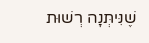שֶׁנִּיתְּנָה רְשׁוּת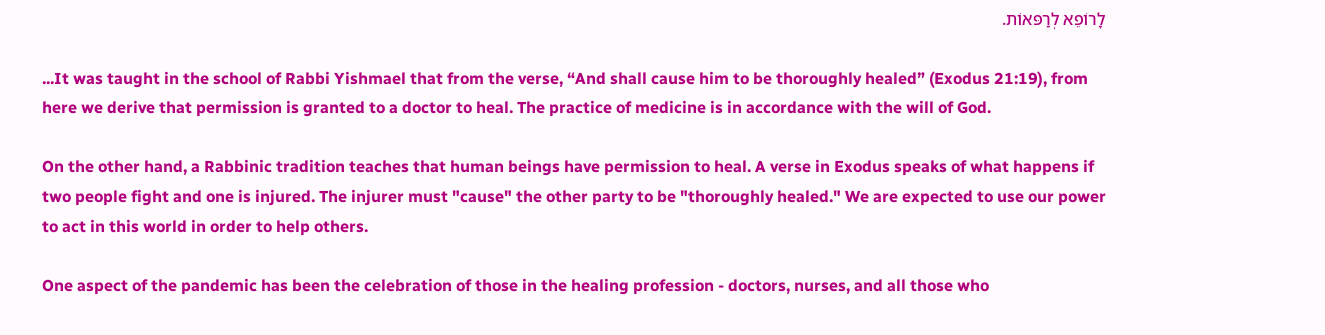לָרוֹפֵא לְרַפּאוֹת.

...It was taught in the school of Rabbi Yishmael that from the verse, “And shall cause him to be thoroughly healed” (Exodus 21:19), from here we derive that permission is granted to a doctor to heal. The practice of medicine is in accordance with the will of God.

On the other hand, a Rabbinic tradition teaches that human beings have permission to heal. A verse in Exodus speaks of what happens if two people fight and one is injured. The injurer must "cause" the other party to be "thoroughly healed." We are expected to use our power to act in this world in order to help others.

One aspect of the pandemic has been the celebration of those in the healing profession - doctors, nurses, and all those who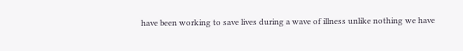have been working to save lives during a wave of illness unlike nothing we have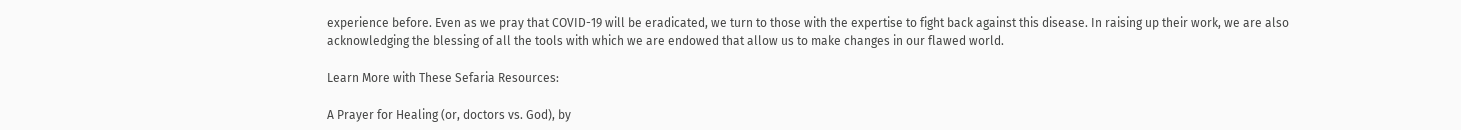experience before. Even as we pray that COVID-19 will be eradicated, we turn to those with the expertise to fight back against this disease. In raising up their work, we are also acknowledging the blessing of all the tools with which we are endowed that allow us to make changes in our flawed world.

Learn More with These Sefaria Resources:

A Prayer for Healing (or, doctors vs. God), by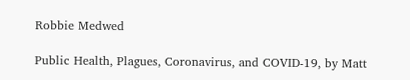Robbie Medwed

Public Health, Plagues, Coronavirus, and COVID-19, by Matt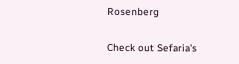Rosenberg

Check out Sefaria's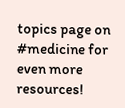topics page on #medicine for even more resources!